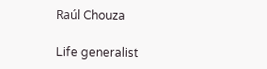Raúl Chouza

Life generalist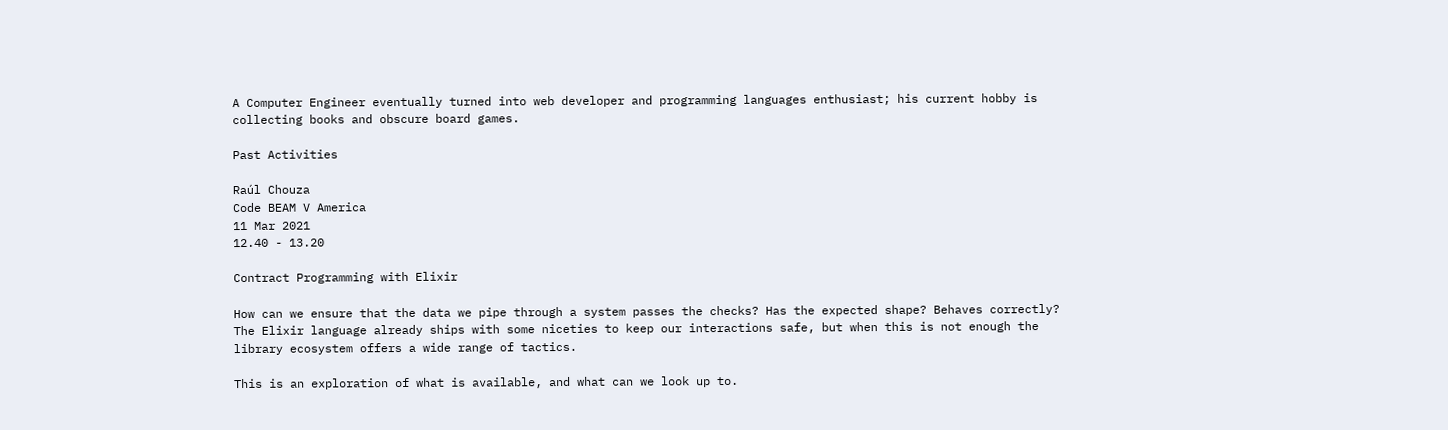A Computer Engineer eventually turned into web developer and programming languages enthusiast; his current hobby is collecting books and obscure board games.

Past Activities

Raúl Chouza
Code BEAM V America
11 Mar 2021
12.40 - 13.20

Contract Programming with Elixir

How can we ensure that the data we pipe through a system passes the checks? Has the expected shape? Behaves correctly? The Elixir language already ships with some niceties to keep our interactions safe, but when this is not enough the library ecosystem offers a wide range of tactics.

This is an exploration of what is available, and what can we look up to.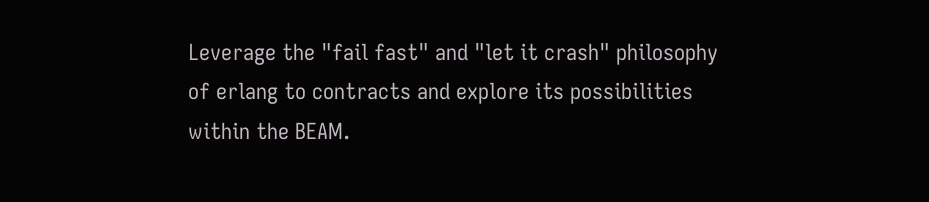Leverage the "fail fast" and "let it crash" philosophy of erlang to contracts and explore its possibilities within the BEAM.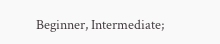Beginner, Intermediate;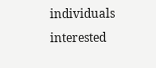individuals interested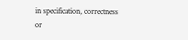in specification, correctness or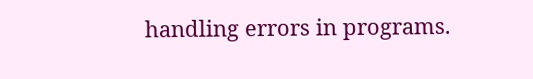handling errors in programs.